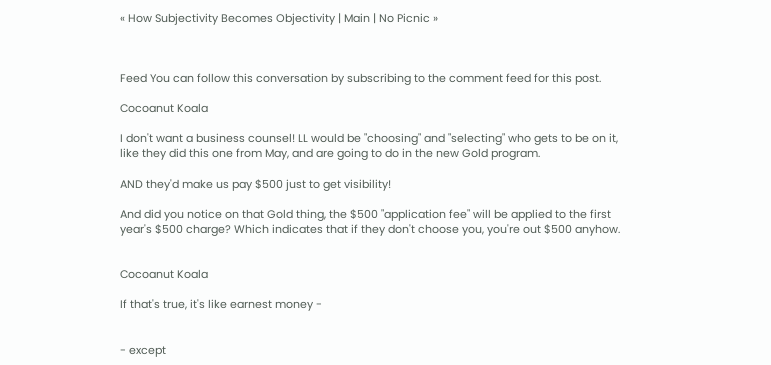« How Subjectivity Becomes Objectivity | Main | No Picnic »



Feed You can follow this conversation by subscribing to the comment feed for this post.

Cocoanut Koala

I don't want a business counsel! LL would be "choosing" and "selecting" who gets to be on it, like they did this one from May, and are going to do in the new Gold program.

AND they'd make us pay $500 just to get visibility!

And did you notice on that Gold thing, the $500 "application fee" will be applied to the first year's $500 charge? Which indicates that if they don't choose you, you're out $500 anyhow.


Cocoanut Koala

If that's true, it's like earnest money -


- except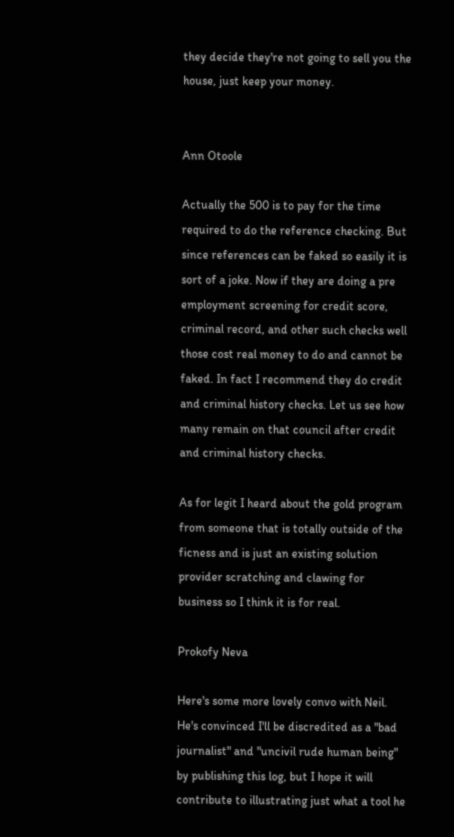they decide they're not going to sell you the house, just keep your money.


Ann Otoole

Actually the 500 is to pay for the time required to do the reference checking. But since references can be faked so easily it is sort of a joke. Now if they are doing a pre employment screening for credit score, criminal record, and other such checks well those cost real money to do and cannot be faked. In fact I recommend they do credit and criminal history checks. Let us see how many remain on that council after credit and criminal history checks.

As for legit I heard about the gold program from someone that is totally outside of the ficness and is just an existing solution provider scratching and clawing for business so I think it is for real.

Prokofy Neva

Here's some more lovely convo with Neil. He's convinced I'll be discredited as a "bad journalist" and "uncivil rude human being" by publishing this log, but I hope it will contribute to illustrating just what a tool he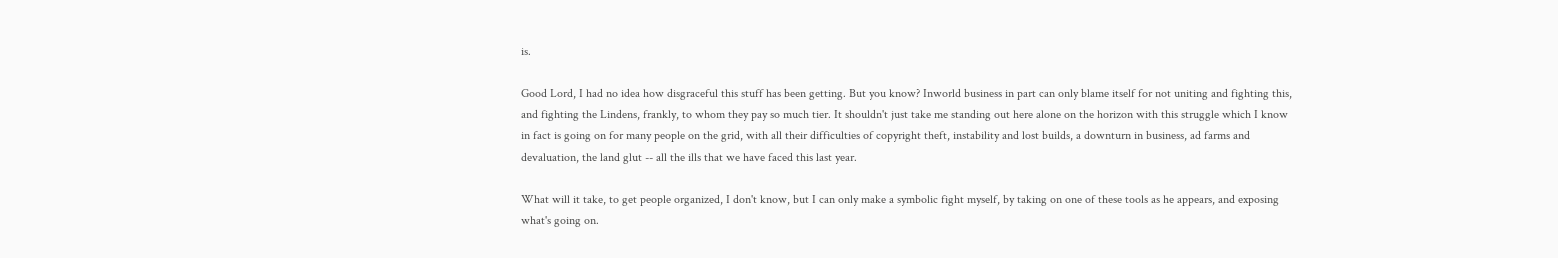is.

Good Lord, I had no idea how disgraceful this stuff has been getting. But you know? Inworld business in part can only blame itself for not uniting and fighting this, and fighting the Lindens, frankly, to whom they pay so much tier. It shouldn't just take me standing out here alone on the horizon with this struggle which I know in fact is going on for many people on the grid, with all their difficulties of copyright theft, instability and lost builds, a downturn in business, ad farms and devaluation, the land glut -- all the ills that we have faced this last year.

What will it take, to get people organized, I don't know, but I can only make a symbolic fight myself, by taking on one of these tools as he appears, and exposing what's going on.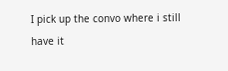I pick up the convo where i still have it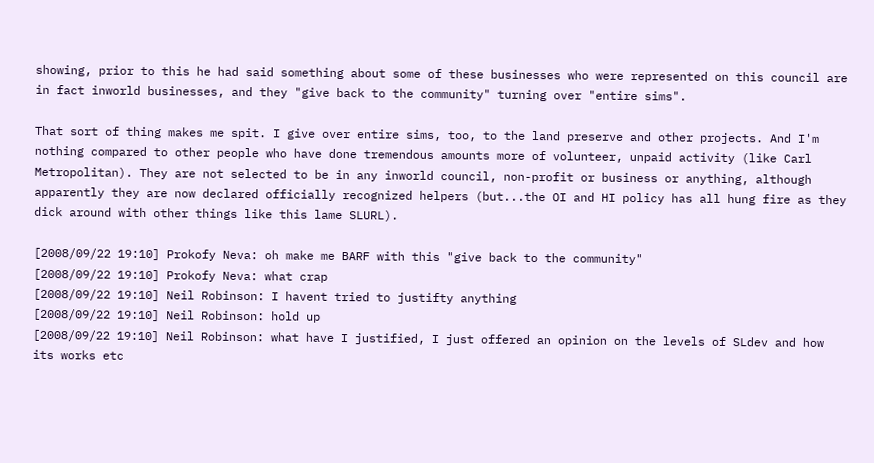showing, prior to this he had said something about some of these businesses who were represented on this council are in fact inworld businesses, and they "give back to the community" turning over "entire sims".

That sort of thing makes me spit. I give over entire sims, too, to the land preserve and other projects. And I'm nothing compared to other people who have done tremendous amounts more of volunteer, unpaid activity (like Carl Metropolitan). They are not selected to be in any inworld council, non-profit or business or anything, although apparently they are now declared officially recognized helpers (but...the OI and HI policy has all hung fire as they dick around with other things like this lame SLURL).

[2008/09/22 19:10] Prokofy Neva: oh make me BARF with this "give back to the community"
[2008/09/22 19:10] Prokofy Neva: what crap
[2008/09/22 19:10] Neil Robinson: I havent tried to justifty anything
[2008/09/22 19:10] Neil Robinson: hold up
[2008/09/22 19:10] Neil Robinson: what have I justified, I just offered an opinion on the levels of SLdev and how its works etc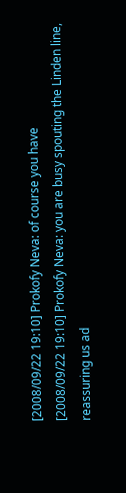[2008/09/22 19:10] Prokofy Neva: of course you have
[2008/09/22 19:10] Prokofy Neva: you are busy spouting the Linden line, reassuring us ad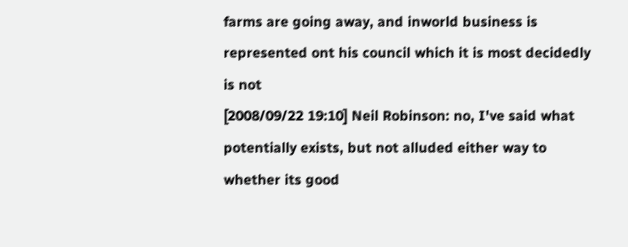farms are going away, and inworld business is represented ont his council which it is most decidedly is not
[2008/09/22 19:10] Neil Robinson: no, I've said what potentially exists, but not alluded either way to whether its good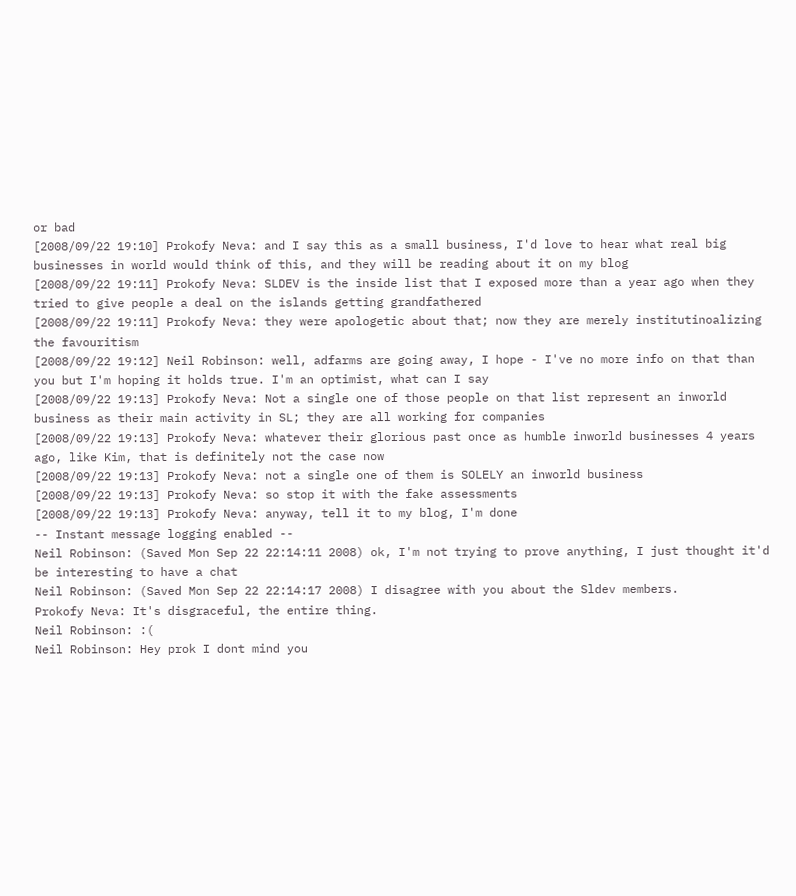or bad
[2008/09/22 19:10] Prokofy Neva: and I say this as a small business, I'd love to hear what real big businesses in world would think of this, and they will be reading about it on my blog
[2008/09/22 19:11] Prokofy Neva: SLDEV is the inside list that I exposed more than a year ago when they tried to give people a deal on the islands getting grandfathered
[2008/09/22 19:11] Prokofy Neva: they were apologetic about that; now they are merely institutinoalizing the favouritism
[2008/09/22 19:12] Neil Robinson: well, adfarms are going away, I hope - I've no more info on that than you but I'm hoping it holds true. I'm an optimist, what can I say
[2008/09/22 19:13] Prokofy Neva: Not a single one of those people on that list represent an inworld business as their main activity in SL; they are all working for companies
[2008/09/22 19:13] Prokofy Neva: whatever their glorious past once as humble inworld businesses 4 years ago, like Kim, that is definitely not the case now
[2008/09/22 19:13] Prokofy Neva: not a single one of them is SOLELY an inworld business
[2008/09/22 19:13] Prokofy Neva: so stop it with the fake assessments
[2008/09/22 19:13] Prokofy Neva: anyway, tell it to my blog, I'm done
-- Instant message logging enabled --
Neil Robinson: (Saved Mon Sep 22 22:14:11 2008) ok, I'm not trying to prove anything, I just thought it'd be interesting to have a chat
Neil Robinson: (Saved Mon Sep 22 22:14:17 2008) I disagree with you about the Sldev members.
Prokofy Neva: It's disgraceful, the entire thing.
Neil Robinson: :(
Neil Robinson: Hey prok I dont mind you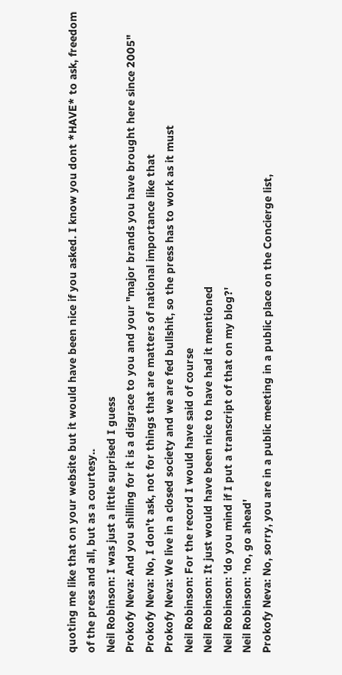quoting me like that on your website but it would have been nice if you asked. I know you dont *HAVE* to ask, freedom of the press and all, but as a courtesy..
Neil Robinson: I was just a little suprised I guess
Prokofy Neva: And you shilling for it is a disgrace to you and your "major brands you have brought here since 2005"
Prokofy Neva: No, I don't ask, not for things that are matters of national importance like that
Prokofy Neva: We live in a closed society and we are fed bullshit, so the press has to work as it must
Neil Robinson: For the record I would have said of course
Neil Robinson: It just would have been nice to have had it mentioned
Neil Robinson: 'do you mind if I put a transcript of that on my blog?'
Neil Robinson: 'no, go ahead'
Prokofy Neva: No, sorry, you are in a public meeting in a public place on the Concierge list,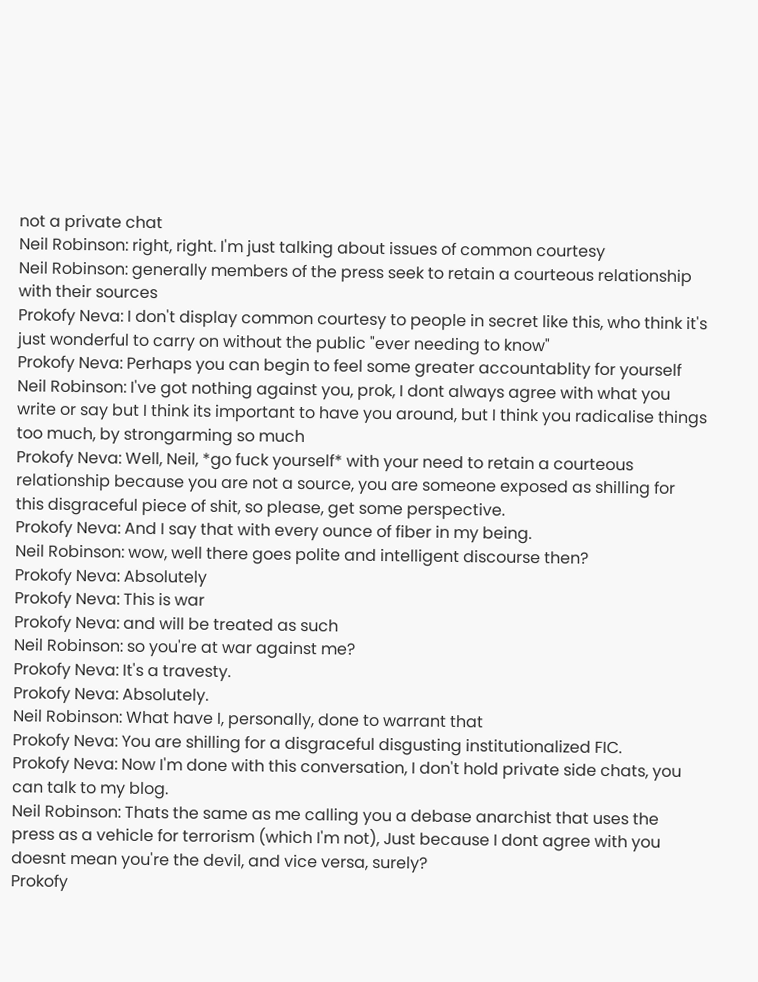not a private chat
Neil Robinson: right, right. I'm just talking about issues of common courtesy
Neil Robinson: generally members of the press seek to retain a courteous relationship with their sources
Prokofy Neva: I don't display common courtesy to people in secret like this, who think it's just wonderful to carry on without the public "ever needing to know"
Prokofy Neva: Perhaps you can begin to feel some greater accountablity for yourself
Neil Robinson: I've got nothing against you, prok, I dont always agree with what you write or say but I think its important to have you around, but I think you radicalise things too much, by strongarming so much
Prokofy Neva: Well, Neil, *go fuck yourself* with your need to retain a courteous relationship because you are not a source, you are someone exposed as shilling for this disgraceful piece of shit, so please, get some perspective.
Prokofy Neva: And I say that with every ounce of fiber in my being.
Neil Robinson: wow, well there goes polite and intelligent discourse then?
Prokofy Neva: Absolutely
Prokofy Neva: This is war
Prokofy Neva: and will be treated as such
Neil Robinson: so you're at war against me?
Prokofy Neva: It's a travesty.
Prokofy Neva: Absolutely.
Neil Robinson: What have I, personally, done to warrant that
Prokofy Neva: You are shilling for a disgraceful disgusting institutionalized FIC.
Prokofy Neva: Now I'm done with this conversation, I don't hold private side chats, you can talk to my blog.
Neil Robinson: Thats the same as me calling you a debase anarchist that uses the press as a vehicle for terrorism (which I'm not), Just because I dont agree with you doesnt mean you're the devil, and vice versa, surely?
Prokofy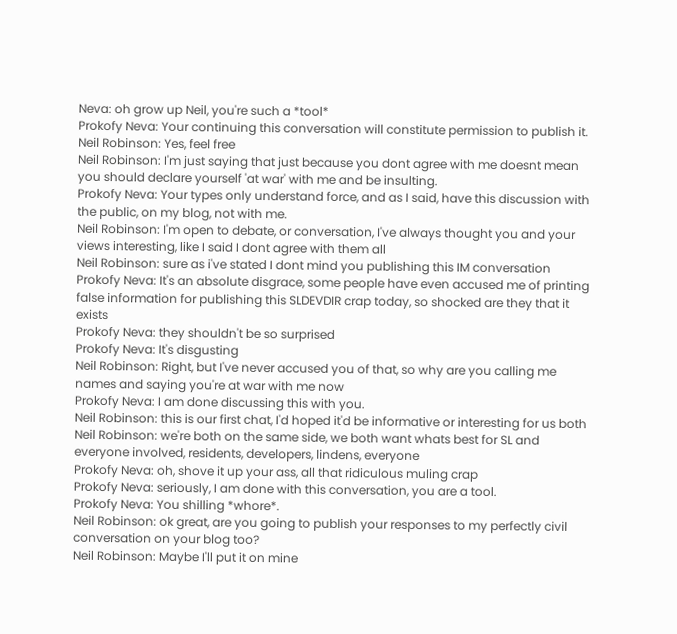Neva: oh grow up Neil, you're such a *tool*
Prokofy Neva: Your continuing this conversation will constitute permission to publish it.
Neil Robinson: Yes, feel free
Neil Robinson: I'm just saying that just because you dont agree with me doesnt mean you should declare yourself 'at war' with me and be insulting.
Prokofy Neva: Your types only understand force, and as I said, have this discussion with the public, on my blog, not with me.
Neil Robinson: I'm open to debate, or conversation, I've always thought you and your views interesting, like I said I dont agree with them all
Neil Robinson: sure as i've stated I dont mind you publishing this IM conversation
Prokofy Neva: It's an absolute disgrace, some people have even accused me of printing false information for publishing this SLDEVDIR crap today, so shocked are they that it exists
Prokofy Neva: they shouldn't be so surprised
Prokofy Neva: It's disgusting
Neil Robinson: Right, but I've never accused you of that, so why are you calling me names and saying you're at war with me now
Prokofy Neva: I am done discussing this with you.
Neil Robinson: this is our first chat, I'd hoped it'd be informative or interesting for us both
Neil Robinson: we're both on the same side, we both want whats best for SL and everyone involved, residents, developers, lindens, everyone
Prokofy Neva: oh, shove it up your ass, all that ridiculous muling crap
Prokofy Neva: seriously, I am done with this conversation, you are a tool.
Prokofy Neva: You shilling *whore*.
Neil Robinson: ok great, are you going to publish your responses to my perfectly civil conversation on your blog too?
Neil Robinson: Maybe I'll put it on mine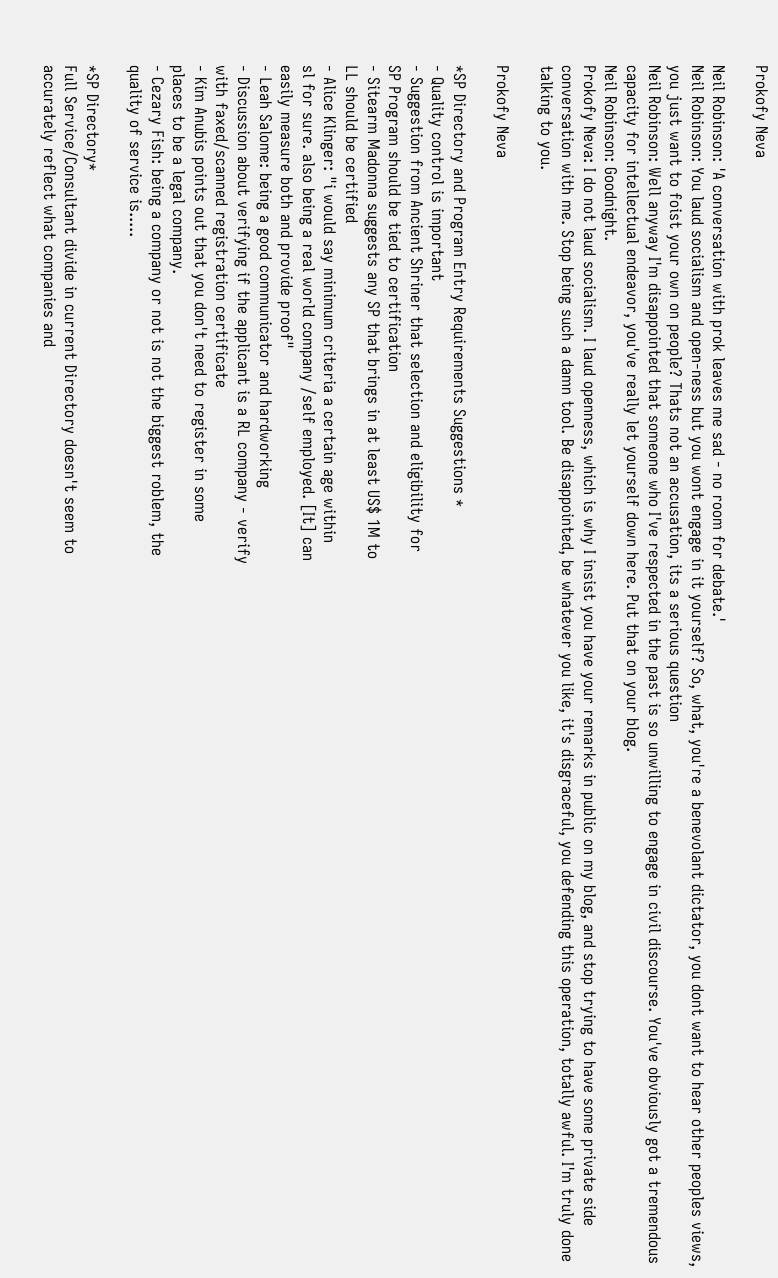Prokofy Neva

Neil Robinson: 'A conversation with prok leaves me sad - no room for debate.'
Neil Robinson: You laud socialism and open-ness but you wont engage in it yourself? So, what, you're a benevolant dictator, you dont want to hear other peoples views, you just want to foist your own on people? Thats not an accusation, its a serious question
Neil Robinson: Well anyway I'm disappointed that someone who I've respected in the past is so unwilling to engage in civil discourse. You've obviously got a tremendous capacity for intellectual endeavor, you've really let yourself down here. Put that on your blog.
Neil Robinson: Goodnight.
Prokofy Neva: I do not laud socialism. I laud openness, which is why I insist you have your remarks in public on my blog, and stop trying to have some private side conversation with me. Stop being such a damn tool. Be disappointed, be whatever you like, it's disgraceful, you defending this operation, totally awful. I'm truly done talking to you.

Prokofy Neva

*SP Directory and Program Entry Requirements Suggestions *
- Quality control is important
- Suggestion from Ancient Shriner that selection and eligibility for
SP Program should be tied to certification
- Sitearm Madonna suggests any SP that brings in at least US$ 1M to
LL should be certified
- Alice Klinger: "i would say minimum criteria a certain age within
sl for sure. also being a real world company /self employed. [It] can
easily measure both and provide proof"
- Leah Salome: being a good communicator and hardworking
- Discussion about verifying if the applicant is a RL company - verify
with faxed/scanned registration certificate
- Kim Anubis points out that you don't need to register in some
places to be a legal company.
- Cezary Fish: being a company or not is not the biggest roblem, the
quality of service is.....

*SP Directory*
Full Service/Consultant divide in current Directory doesn't seem to
accurately reflect what companies and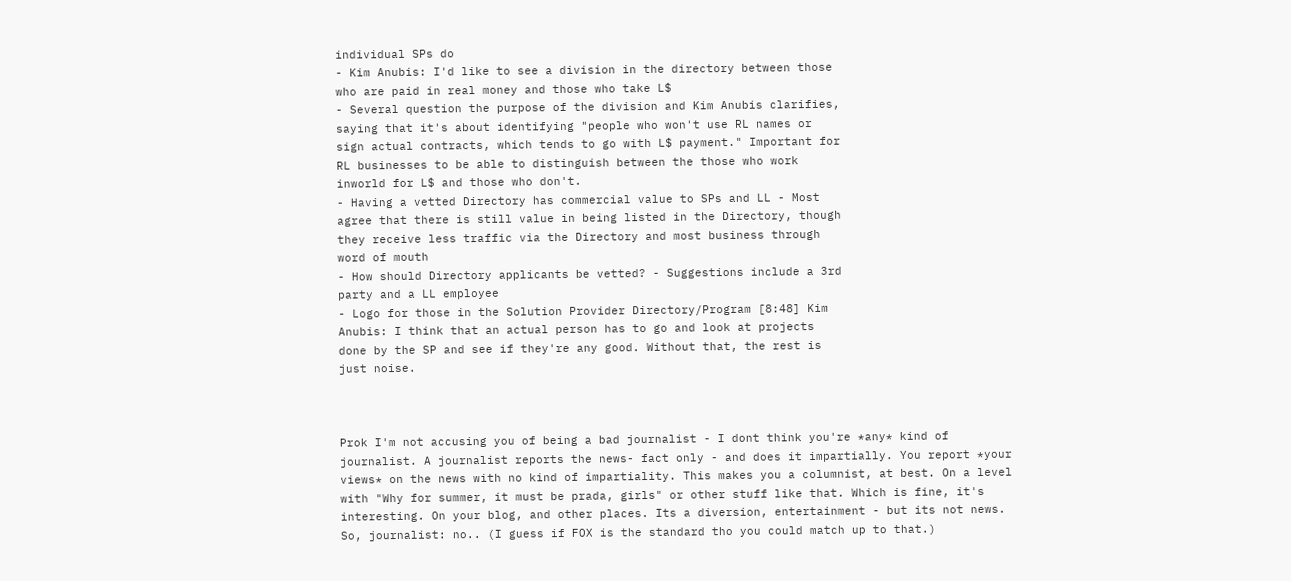individual SPs do
- Kim Anubis: I'd like to see a division in the directory between those
who are paid in real money and those who take L$
- Several question the purpose of the division and Kim Anubis clarifies,
saying that it's about identifying "people who won't use RL names or
sign actual contracts, which tends to go with L$ payment." Important for
RL businesses to be able to distinguish between the those who work
inworld for L$ and those who don't.
- Having a vetted Directory has commercial value to SPs and LL - Most
agree that there is still value in being listed in the Directory, though
they receive less traffic via the Directory and most business through
word of mouth
- How should Directory applicants be vetted? - Suggestions include a 3rd
party and a LL employee
- Logo for those in the Solution Provider Directory/Program [8:48] Kim
Anubis: I think that an actual person has to go and look at projects
done by the SP and see if they're any good. Without that, the rest is
just noise.



Prok I'm not accusing you of being a bad journalist - I dont think you're *any* kind of journalist. A journalist reports the news- fact only - and does it impartially. You report *your views* on the news with no kind of impartiality. This makes you a columnist, at best. On a level with "Why for summer, it must be prada, girls" or other stuff like that. Which is fine, it's interesting. On your blog, and other places. Its a diversion, entertainment - but its not news. So, journalist: no.. (I guess if FOX is the standard tho you could match up to that.)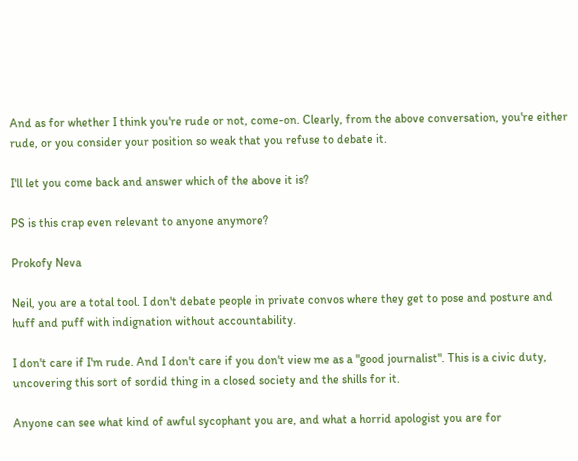And as for whether I think you're rude or not, come-on. Clearly, from the above conversation, you're either rude, or you consider your position so weak that you refuse to debate it.

I'll let you come back and answer which of the above it is?

PS is this crap even relevant to anyone anymore?

Prokofy Neva

Neil, you are a total tool. I don't debate people in private convos where they get to pose and posture and huff and puff with indignation without accountability.

I don't care if I'm rude. And I don't care if you don't view me as a "good journalist". This is a civic duty, uncovering this sort of sordid thing in a closed society and the shills for it.

Anyone can see what kind of awful sycophant you are, and what a horrid apologist you are for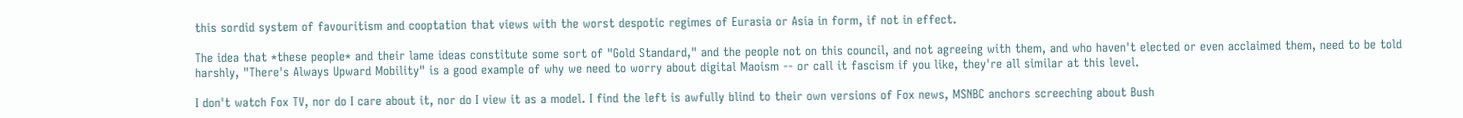this sordid system of favouritism and cooptation that views with the worst despotic regimes of Eurasia or Asia in form, if not in effect.

The idea that *these people* and their lame ideas constitute some sort of "Gold Standard," and the people not on this council, and not agreeing with them, and who haven't elected or even acclaimed them, need to be told harshly, "There's Always Upward Mobility" is a good example of why we need to worry about digital Maoism -- or call it fascism if you like, they're all similar at this level.

I don't watch Fox TV, nor do I care about it, nor do I view it as a model. I find the left is awfully blind to their own versions of Fox news, MSNBC anchors screeching about Bush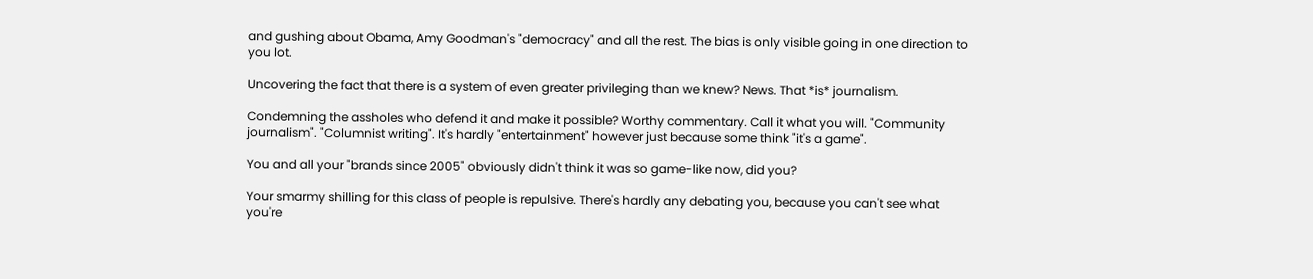and gushing about Obama, Amy Goodman's "democracy" and all the rest. The bias is only visible going in one direction to you lot.

Uncovering the fact that there is a system of even greater privileging than we knew? News. That *is* journalism.

Condemning the assholes who defend it and make it possible? Worthy commentary. Call it what you will. "Community journalism". "Columnist writing". It's hardly "entertainment" however just because some think "it's a game".

You and all your "brands since 2005" obviously didn't think it was so game-like now, did you?

Your smarmy shilling for this class of people is repulsive. There's hardly any debating you, because you can't see what you're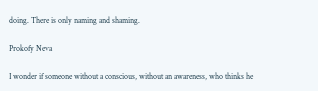doing. There is only naming and shaming.

Prokofy Neva

I wonder if someone without a conscious, without an awareness, who thinks he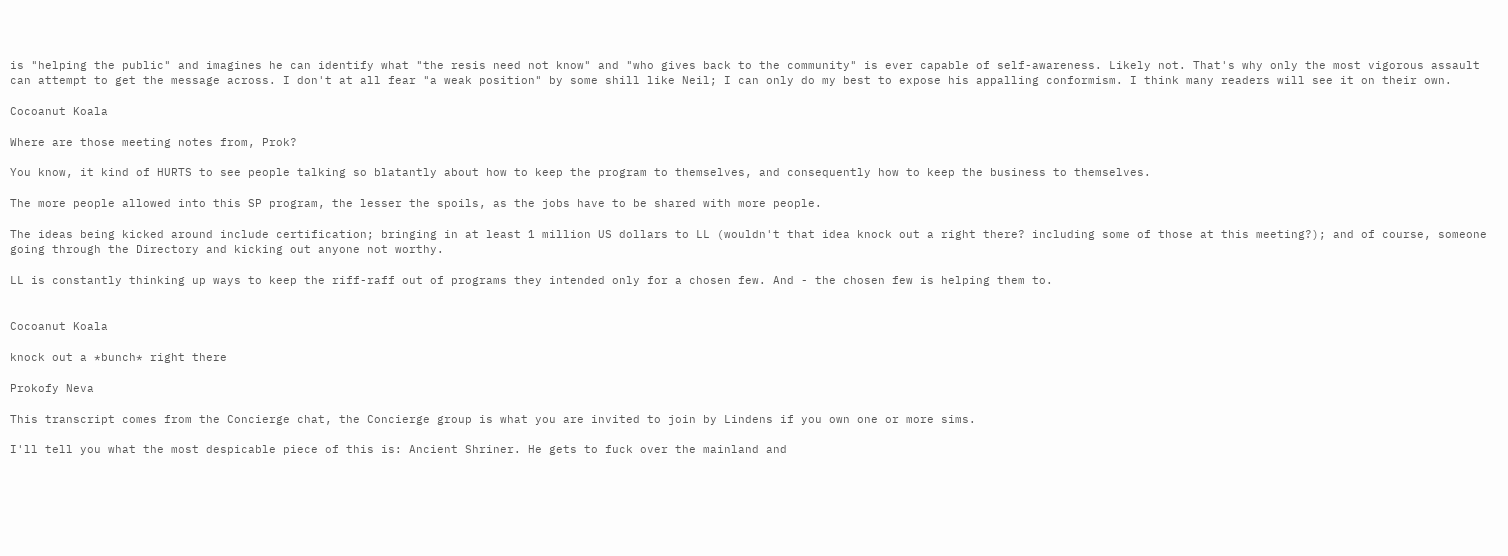is "helping the public" and imagines he can identify what "the resis need not know" and "who gives back to the community" is ever capable of self-awareness. Likely not. That's why only the most vigorous assault can attempt to get the message across. I don't at all fear "a weak position" by some shill like Neil; I can only do my best to expose his appalling conformism. I think many readers will see it on their own.

Cocoanut Koala

Where are those meeting notes from, Prok?

You know, it kind of HURTS to see people talking so blatantly about how to keep the program to themselves, and consequently how to keep the business to themselves.

The more people allowed into this SP program, the lesser the spoils, as the jobs have to be shared with more people.

The ideas being kicked around include certification; bringing in at least 1 million US dollars to LL (wouldn't that idea knock out a right there? including some of those at this meeting?); and of course, someone going through the Directory and kicking out anyone not worthy.

LL is constantly thinking up ways to keep the riff-raff out of programs they intended only for a chosen few. And - the chosen few is helping them to.


Cocoanut Koala

knock out a *bunch* right there

Prokofy Neva

This transcript comes from the Concierge chat, the Concierge group is what you are invited to join by Lindens if you own one or more sims.

I'll tell you what the most despicable piece of this is: Ancient Shriner. He gets to fuck over the mainland and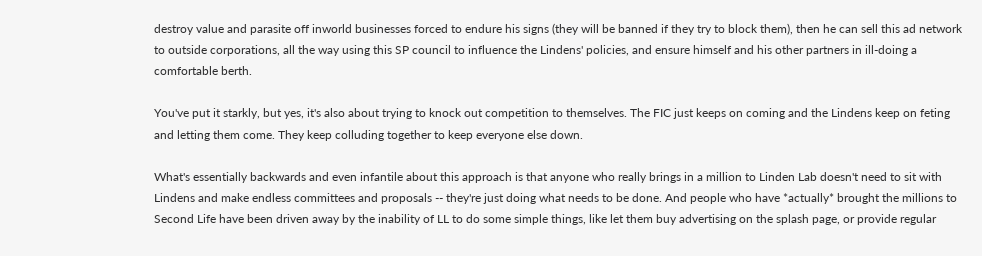destroy value and parasite off inworld businesses forced to endure his signs (they will be banned if they try to block them), then he can sell this ad network to outside corporations, all the way using this SP council to influence the Lindens' policies, and ensure himself and his other partners in ill-doing a comfortable berth.

You've put it starkly, but yes, it's also about trying to knock out competition to themselves. The FIC just keeps on coming and the Lindens keep on feting and letting them come. They keep colluding together to keep everyone else down.

What's essentially backwards and even infantile about this approach is that anyone who really brings in a million to Linden Lab doesn't need to sit with Lindens and make endless committees and proposals -- they're just doing what needs to be done. And people who have *actually* brought the millions to Second Life have been driven away by the inability of LL to do some simple things, like let them buy advertising on the splash page, or provide regular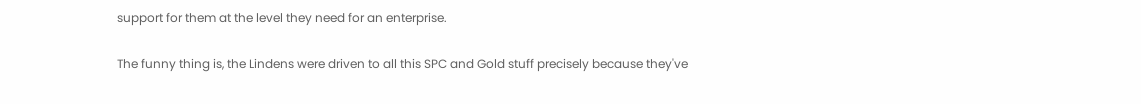support for them at the level they need for an enterprise.

The funny thing is, the Lindens were driven to all this SPC and Gold stuff precisely because they've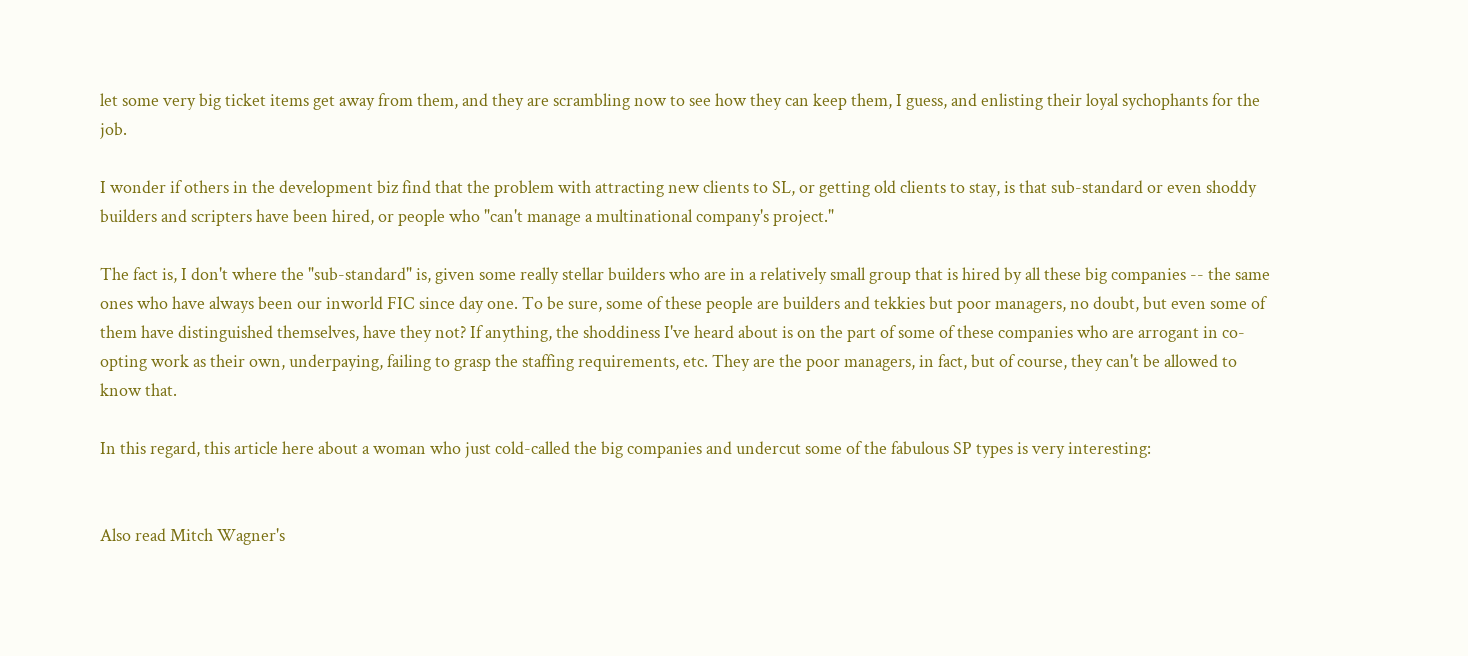let some very big ticket items get away from them, and they are scrambling now to see how they can keep them, I guess, and enlisting their loyal sychophants for the job.

I wonder if others in the development biz find that the problem with attracting new clients to SL, or getting old clients to stay, is that sub-standard or even shoddy builders and scripters have been hired, or people who "can't manage a multinational company's project."

The fact is, I don't where the "sub-standard" is, given some really stellar builders who are in a relatively small group that is hired by all these big companies -- the same ones who have always been our inworld FIC since day one. To be sure, some of these people are builders and tekkies but poor managers, no doubt, but even some of them have distinguished themselves, have they not? If anything, the shoddiness I've heard about is on the part of some of these companies who are arrogant in co-opting work as their own, underpaying, failing to grasp the staffing requirements, etc. They are the poor managers, in fact, but of course, they can't be allowed to know that.

In this regard, this article here about a woman who just cold-called the big companies and undercut some of the fabulous SP types is very interesting:


Also read Mitch Wagner's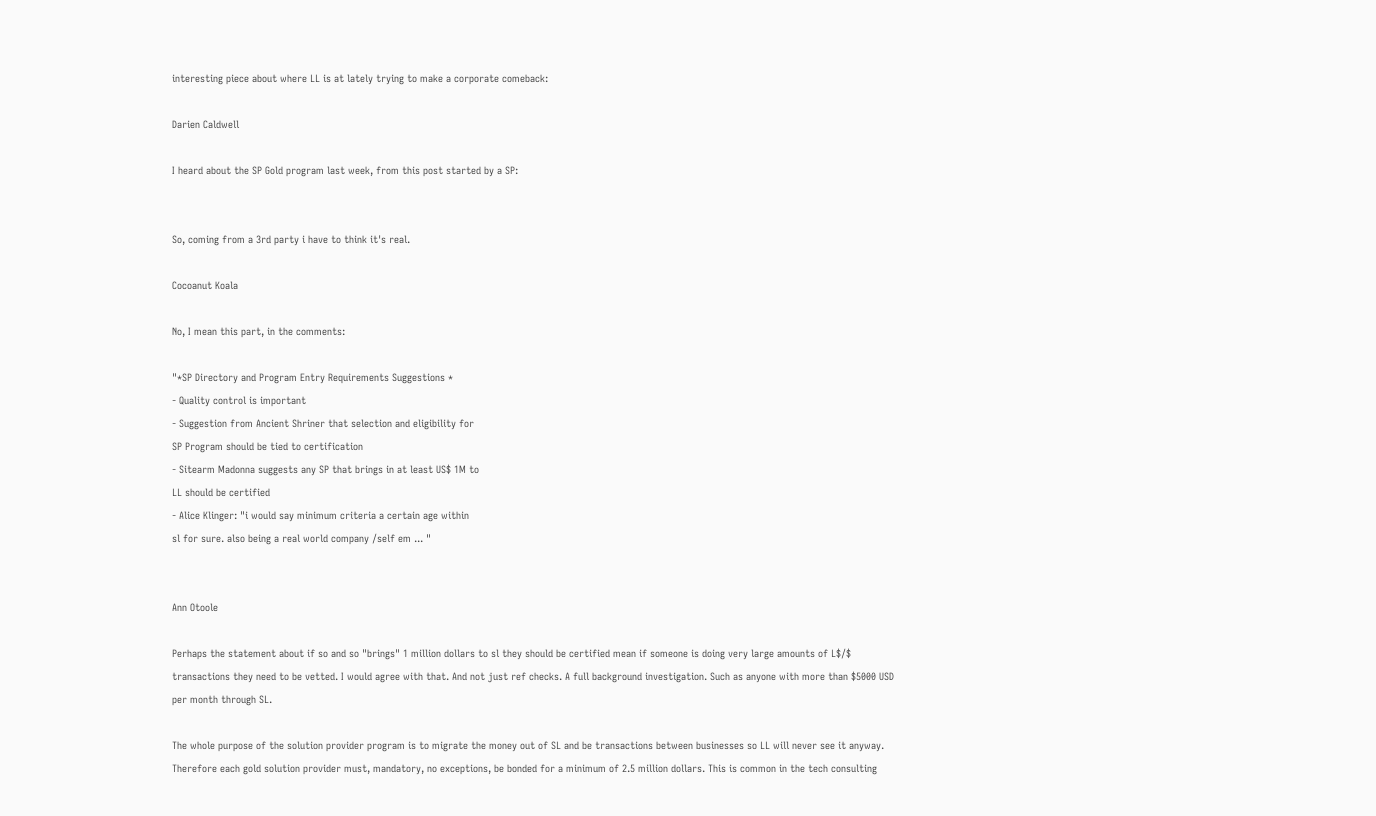interesting piece about where LL is at lately trying to make a corporate comeback:

Darien Caldwell

I heard about the SP Gold program last week, from this post started by a SP:


So, coming from a 3rd party i have to think it's real.

Cocoanut Koala

No, I mean this part, in the comments:

"*SP Directory and Program Entry Requirements Suggestions *
- Quality control is important
- Suggestion from Ancient Shriner that selection and eligibility for
SP Program should be tied to certification
- Sitearm Madonna suggests any SP that brings in at least US$ 1M to
LL should be certified
- Alice Klinger: "i would say minimum criteria a certain age within
sl for sure. also being a real world company /self em ... "


Ann Otoole

Perhaps the statement about if so and so "brings" 1 million dollars to sl they should be certified mean if someone is doing very large amounts of L$/$ transactions they need to be vetted. I would agree with that. And not just ref checks. A full background investigation. Such as anyone with more than $5000 USD per month through SL.

The whole purpose of the solution provider program is to migrate the money out of SL and be transactions between businesses so LL will never see it anyway. Therefore each gold solution provider must, mandatory, no exceptions, be bonded for a minimum of 2.5 million dollars. This is common in the tech consulting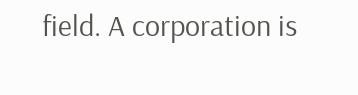field. A corporation is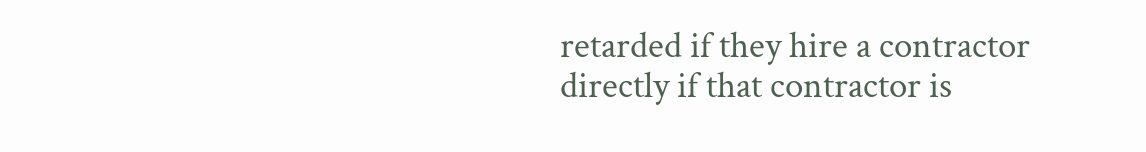retarded if they hire a contractor directly if that contractor is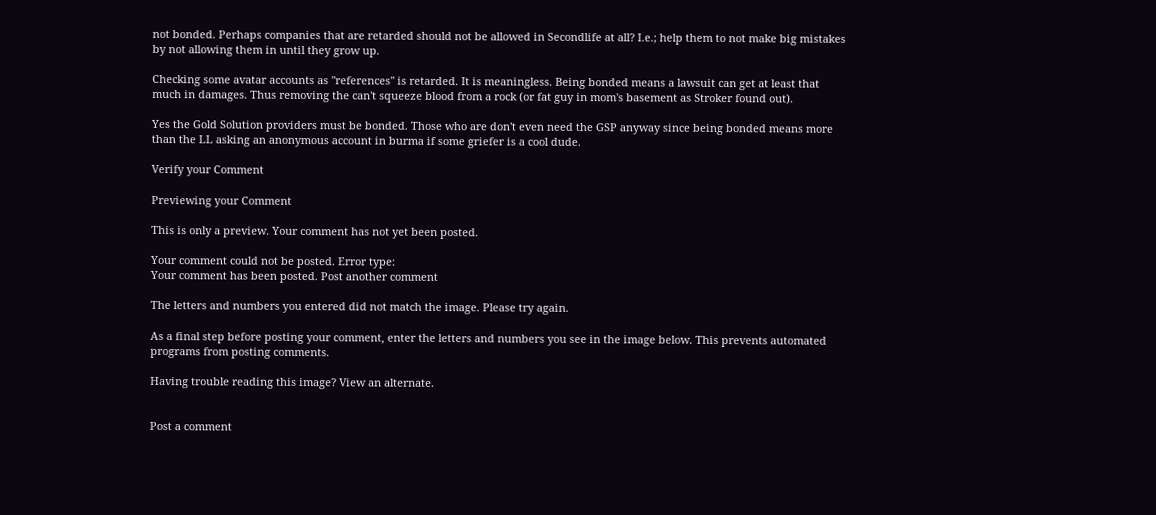not bonded. Perhaps companies that are retarded should not be allowed in Secondlife at all? I.e.; help them to not make big mistakes by not allowing them in until they grow up.

Checking some avatar accounts as "references" is retarded. It is meaningless. Being bonded means a lawsuit can get at least that much in damages. Thus removing the can't squeeze blood from a rock (or fat guy in mom's basement as Stroker found out).

Yes the Gold Solution providers must be bonded. Those who are don't even need the GSP anyway since being bonded means more than the LL asking an anonymous account in burma if some griefer is a cool dude.

Verify your Comment

Previewing your Comment

This is only a preview. Your comment has not yet been posted.

Your comment could not be posted. Error type:
Your comment has been posted. Post another comment

The letters and numbers you entered did not match the image. Please try again.

As a final step before posting your comment, enter the letters and numbers you see in the image below. This prevents automated programs from posting comments.

Having trouble reading this image? View an alternate.


Post a comment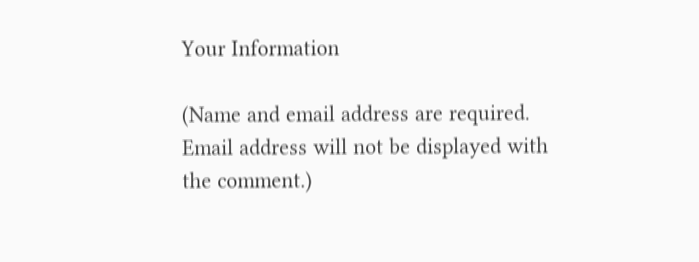Your Information

(Name and email address are required. Email address will not be displayed with the comment.)